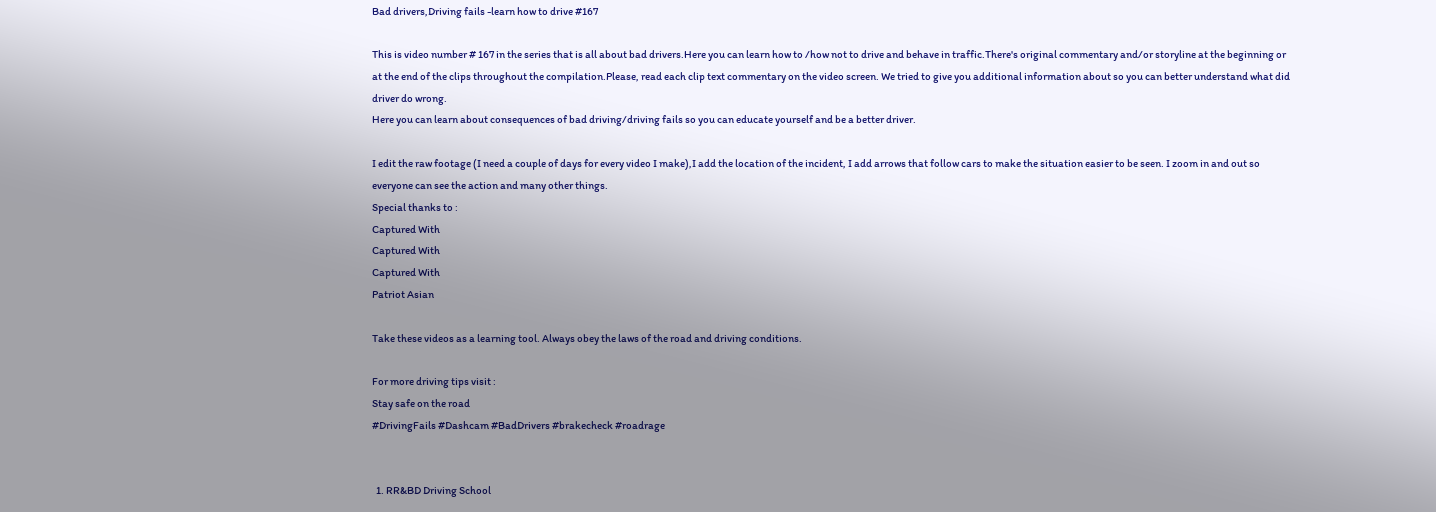Bad drivers,Driving fails -learn how to drive #167

This is video number # 167 in the series that is all about bad drivers.Here you can learn how to /how not to drive and behave in traffic.There's original commentary and/or storyline at the beginning or at the end of the clips throughout the compilation.Please, read each clip text commentary on the video screen. We tried to give you additional information about so you can better understand what did driver do wrong.
Here you can learn about consequences of bad driving/driving fails so you can educate yourself and be a better driver.

I edit the raw footage (I need a couple of days for every video I make),I add the location of the incident, I add arrows that follow cars to make the situation easier to be seen. I zoom in and out so everyone can see the action and many other things.
Special thanks to :
Captured With
Captured With
Captured With
Patriot Asian

Take these videos as a learning tool. Always obey the laws of the road and driving conditions.

For more driving tips visit :
Stay safe on the road
#DrivingFails #Dashcam #BadDrivers #brakecheck #roadrage


  1. RR&BD Driving School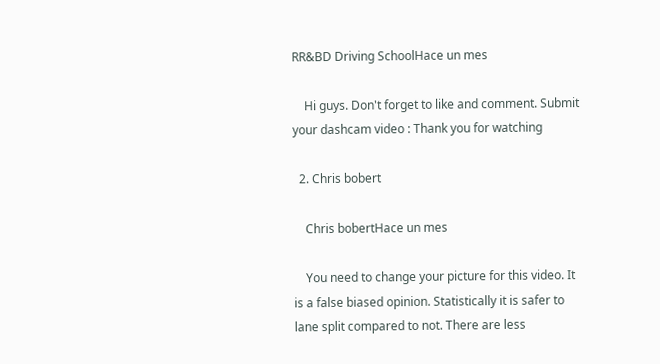RR&BD Driving SchoolHace un mes

    Hi guys. Don't forget to like and comment. Submit your dashcam video : Thank you for watching

  2. Chris bobert

    Chris bobertHace un mes

    You need to change your picture for this video. It is a false biased opinion. Statistically it is safer to lane split compared to not. There are less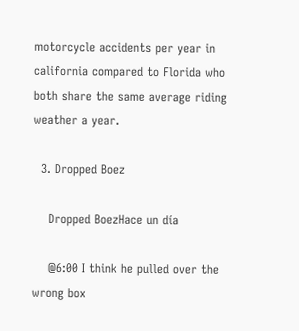motorcycle accidents per year in california compared to Florida who both share the same average riding weather a year.

  3. Dropped Boez

    Dropped BoezHace un día

    @6:00 I think he pulled over the wrong box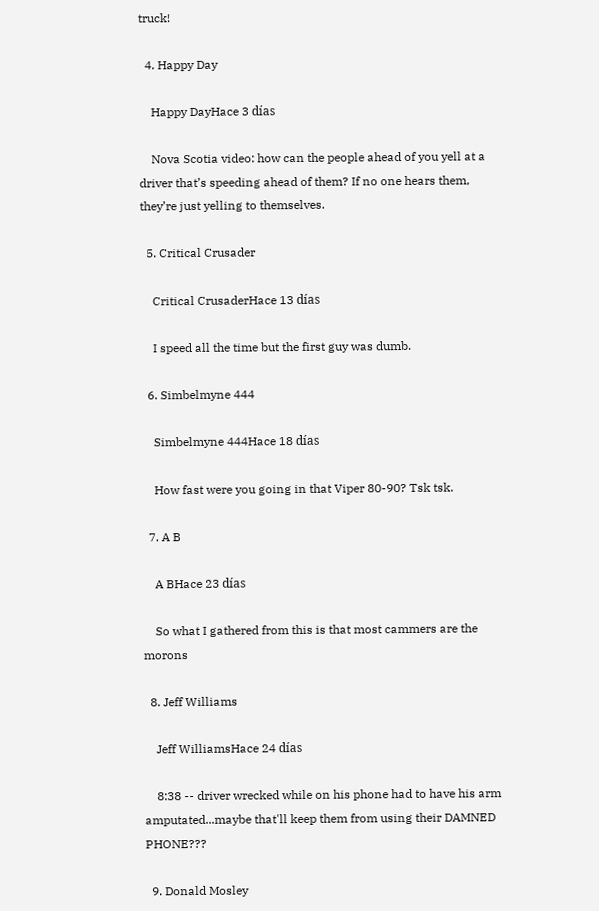truck!

  4. Happy Day

    Happy DayHace 3 días

    Nova Scotia video: how can the people ahead of you yell at a driver that’s speeding ahead of them? If no one hears them, they’re just yelling to themselves.

  5. Critical Crusader

    Critical CrusaderHace 13 días

    I speed all the time but the first guy was dumb.

  6. Simbelmyne 444

    Simbelmyne 444Hace 18 días

    How fast were you going in that Viper 80-90? Tsk tsk.

  7. A B

    A BHace 23 días

    So what I gathered from this is that most cammers are the morons

  8. Jeff Williams

    Jeff WilliamsHace 24 días

    8:38 -- driver wrecked while on his phone had to have his arm amputated...maybe that'll keep them from using their DAMNED PHONE???

  9. Donald Mosley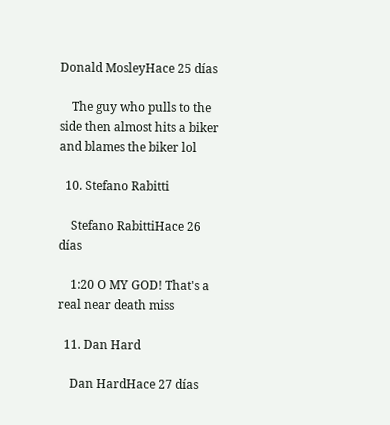Donald MosleyHace 25 días

    The guy who pulls to the side then almost hits a biker and blames the biker lol

  10. Stefano Rabitti

    Stefano RabittiHace 26 días

    1:20 O MY GOD! That's a real near death miss

  11. Dan Hard

    Dan HardHace 27 días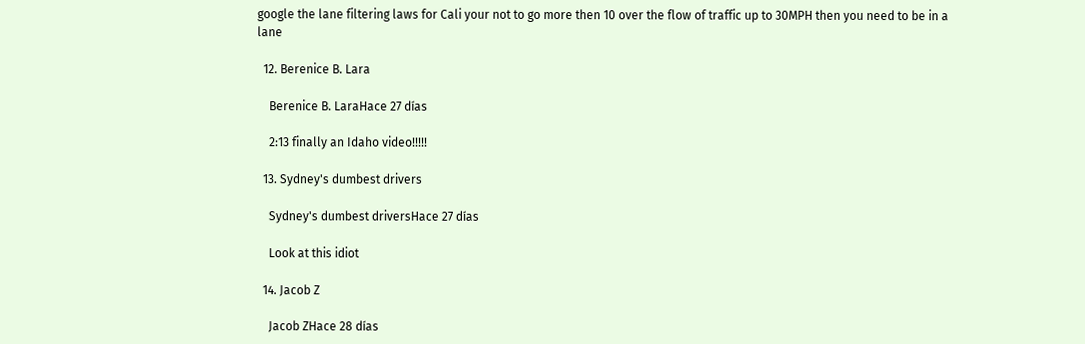google the lane filtering laws for Cali your not to go more then 10 over the flow of traffic up to 30MPH then you need to be in a lane

  12. Berenice B. Lara

    Berenice B. LaraHace 27 días

    2:13 finally an Idaho video!!!!!

  13. Sydney's dumbest drivers

    Sydney's dumbest driversHace 27 días

    Look at this idiot

  14. Jacob Z

    Jacob ZHace 28 días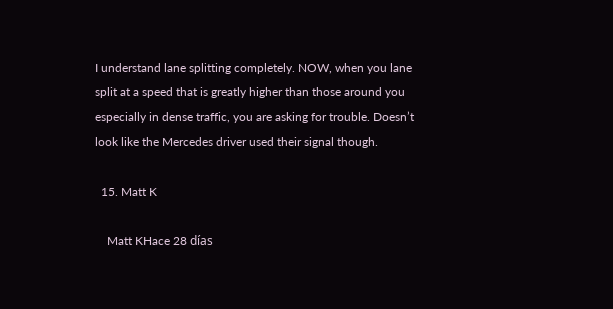I understand lane splitting completely. NOW, when you lane split at a speed that is greatly higher than those around you especially in dense traffic, you are asking for trouble. Doesn’t look like the Mercedes driver used their signal though.

  15. Matt K

    Matt KHace 28 días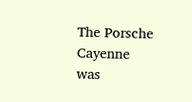The Porsche Cayenne was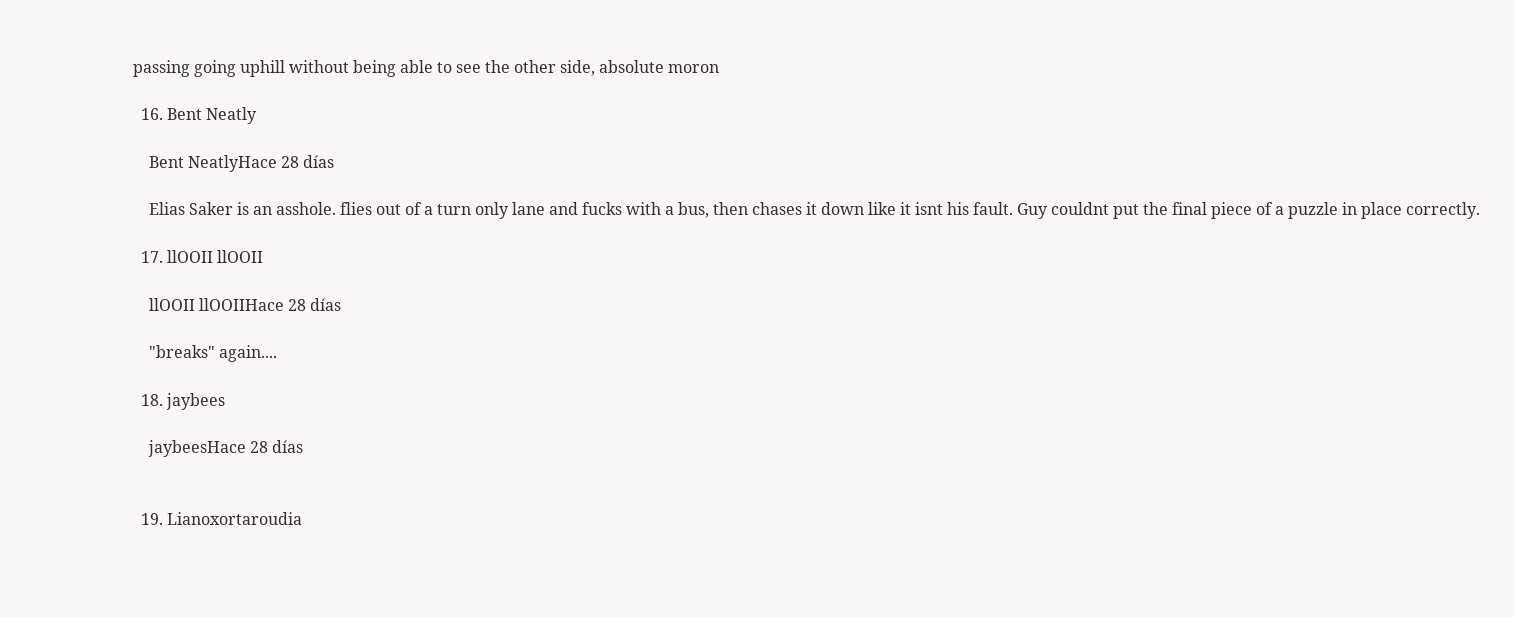passing going uphill without being able to see the other side, absolute moron

  16. Bent Neatly

    Bent NeatlyHace 28 días

    Elias Saker is an asshole. flies out of a turn only lane and fucks with a bus, then chases it down like it isnt his fault. Guy couldnt put the final piece of a puzzle in place correctly.

  17. llOOII llOOII

    llOOII llOOIIHace 28 días

    "breaks" again....

  18. jaybees

    jaybeesHace 28 días


  19. Lianoxortaroudia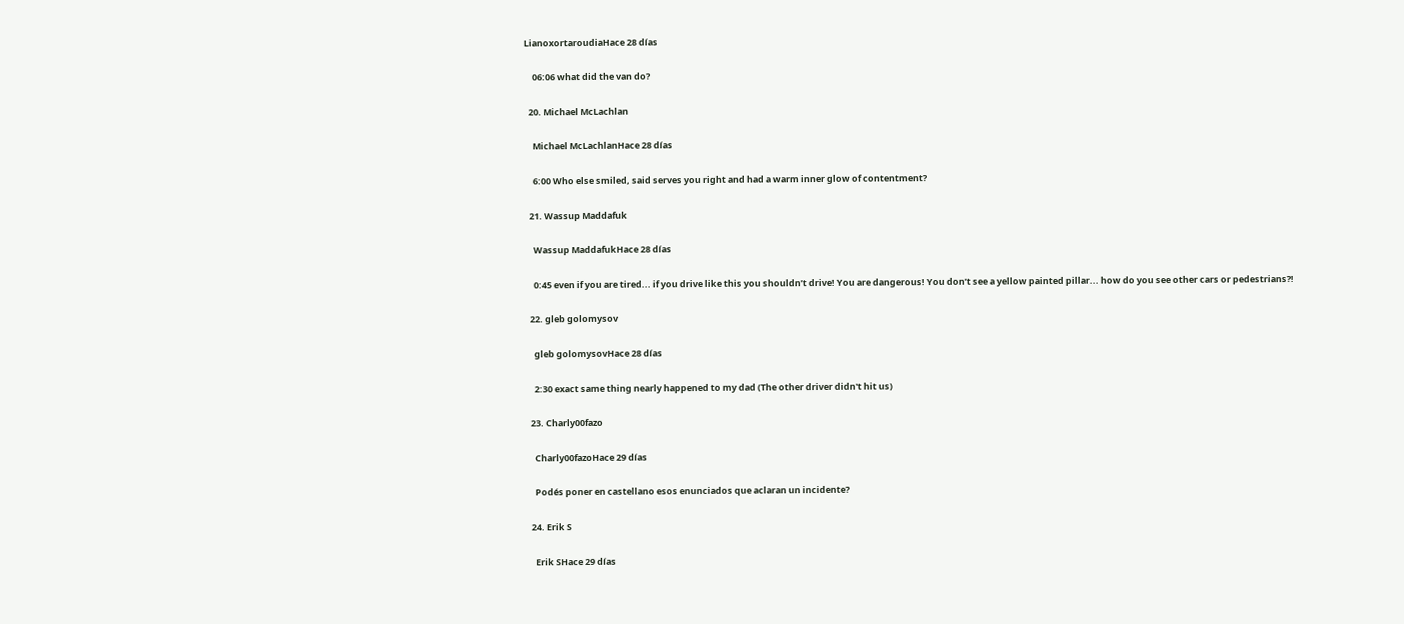LianoxortaroudiaHace 28 días

    06:06 what did the van do?

  20. Michael McLachlan

    Michael McLachlanHace 28 días

    6:00 Who else smiled, said serves you right and had a warm inner glow of contentment?

  21. Wassup Maddafuk

    Wassup MaddafukHace 28 días

    0:45 even if you are tired... if you drive like this you shouldn’t drive! You are dangerous! You don’t see a yellow painted pillar... how do you see other cars or pedestrians?!

  22. gleb golomysov

    gleb golomysovHace 28 días

    2:30 exact same thing nearly happened to my dad (The other driver didn't hit us)

  23. Charly00fazo

    Charly00fazoHace 29 días

    Podés poner en castellano esos enunciados que aclaran un incidente?

  24. Erik S

    Erik SHace 29 días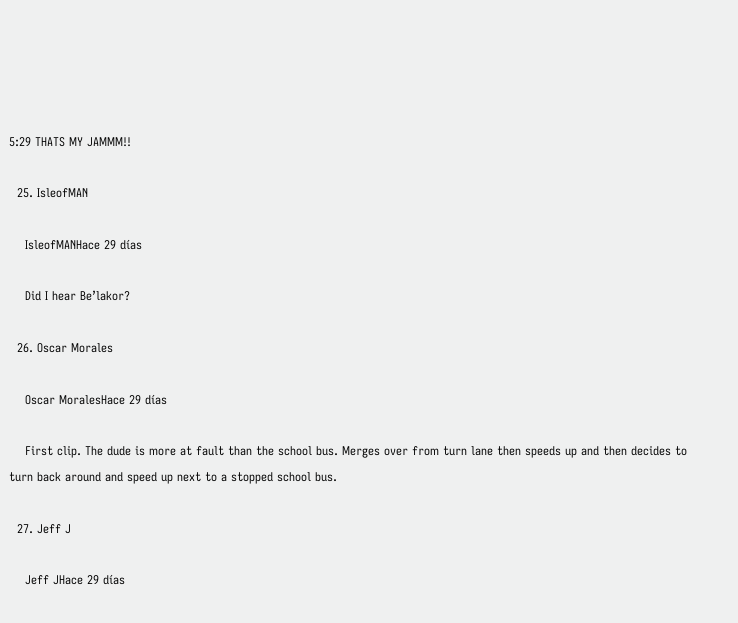5:29 THATS MY JAMMM!!

  25. IsleofMAN

    IsleofMANHace 29 días

    Did I hear Be’lakor?

  26. Oscar Morales

    Oscar MoralesHace 29 días

    First clip. The dude is more at fault than the school bus. Merges over from turn lane then speeds up and then decides to turn back around and speed up next to a stopped school bus.

  27. Jeff J

    Jeff JHace 29 días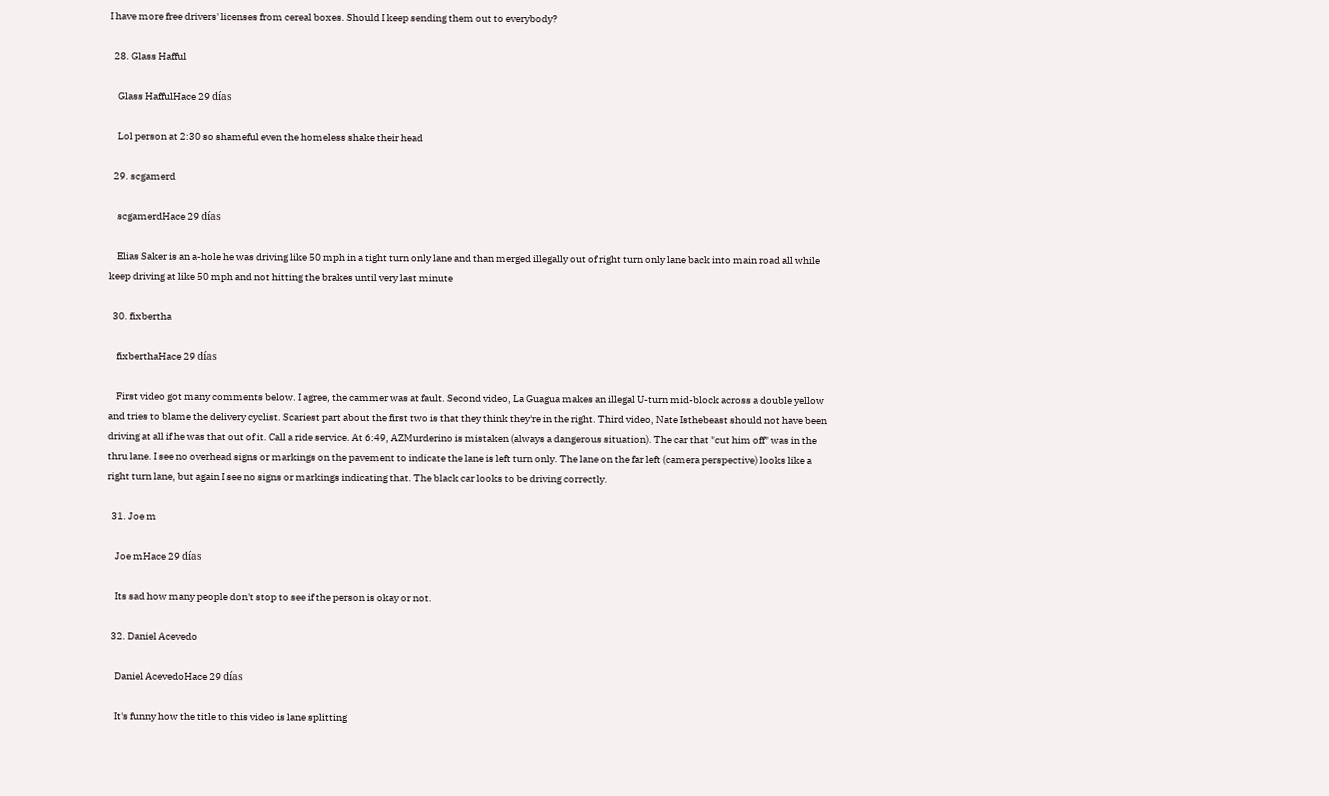I have more free drivers' licenses from cereal boxes. Should I keep sending them out to everybody?

  28. Glass Hafful

    Glass HaffulHace 29 días

    Lol person at 2:30 so shameful even the homeless shake their head

  29. scgamerd

    scgamerdHace 29 días

    Elias Saker is an a-hole he was driving like 50 mph in a tight turn only lane and than merged illegally out of right turn only lane back into main road all while keep driving at like 50 mph and not hitting the brakes until very last minute

  30. fixbertha

    fixberthaHace 29 días

    First video got many comments below. I agree, the cammer was at fault. Second video, La Guagua makes an illegal U-turn mid-block across a double yellow and tries to blame the delivery cyclist. Scariest part about the first two is that they think they're in the right. Third video, Nate Isthebeast should not have been driving at all if he was that out of it. Call a ride service. At 6:49, AZMurderino is mistaken (always a dangerous situation). The car that "cut him off" was in the thru lane. I see no overhead signs or markings on the pavement to indicate the lane is left turn only. The lane on the far left (camera perspective) looks like a right turn lane, but again I see no signs or markings indicating that. The black car looks to be driving correctly.

  31. Joe m

    Joe mHace 29 días

    Its sad how many people don't stop to see if the person is okay or not.

  32. Daniel Acevedo

    Daniel AcevedoHace 29 días

    It's funny how the title to this video is lane splitting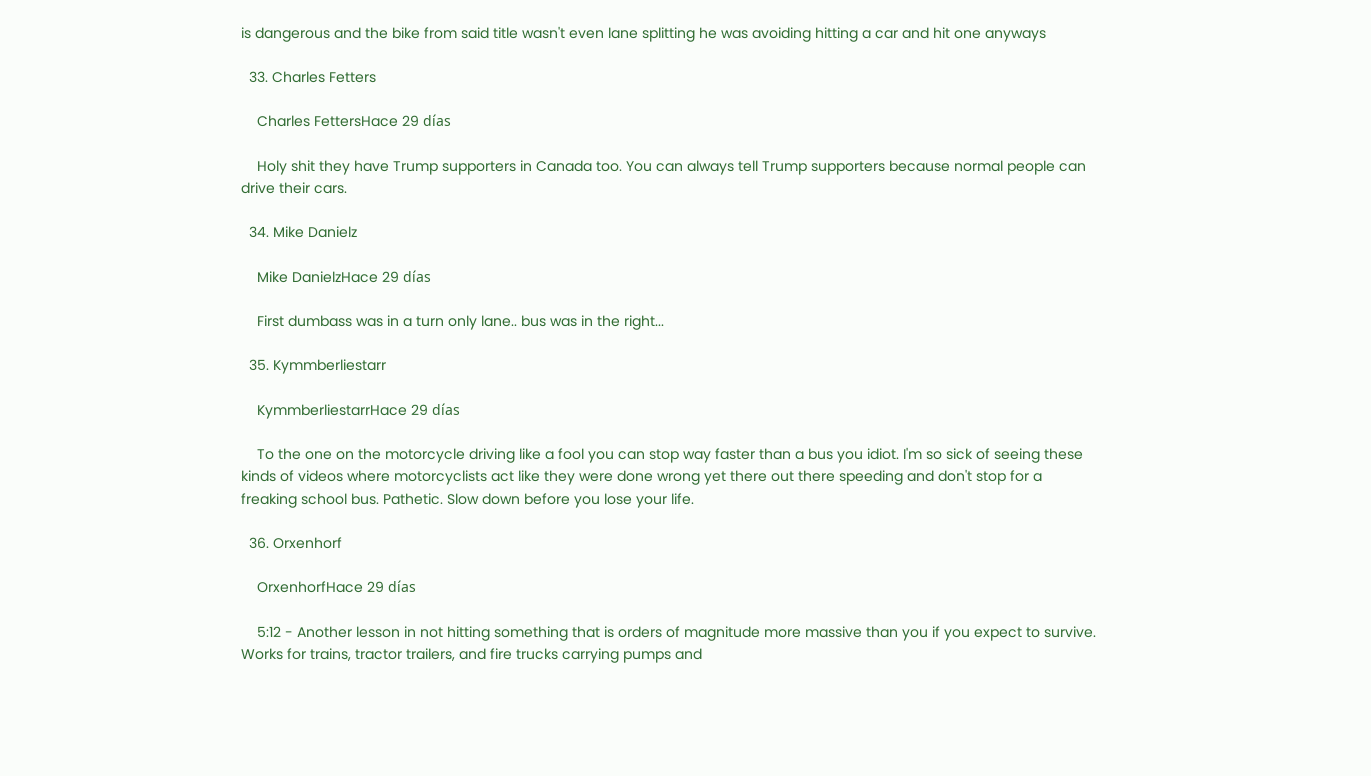is dangerous and the bike from said title wasn't even lane splitting he was avoiding hitting a car and hit one anyways

  33. Charles Fetters

    Charles FettersHace 29 días

    Holy shit they have Trump supporters in Canada too. You can always tell Trump supporters because normal people can drive their cars.

  34. Mike Danielz

    Mike DanielzHace 29 días

    First dumbass was in a turn only lane.. bus was in the right...

  35. Kymmberliestarr

    KymmberliestarrHace 29 días

    To the one on the motorcycle driving like a fool you can stop way faster than a bus you idiot. I'm so sick of seeing these kinds of videos where motorcyclists act like they were done wrong yet there out there speeding and don't stop for a freaking school bus. Pathetic. Slow down before you lose your life.

  36. Orxenhorf

    OrxenhorfHace 29 días

    5:12 - Another lesson in not hitting something that is orders of magnitude more massive than you if you expect to survive. Works for trains, tractor trailers, and fire trucks carrying pumps and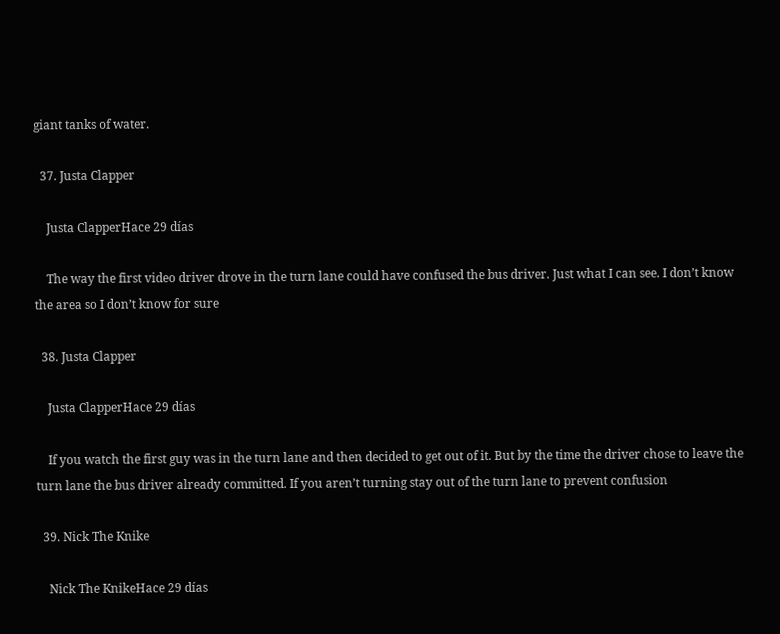giant tanks of water.

  37. Justa Clapper

    Justa ClapperHace 29 días

    The way the first video driver drove in the turn lane could have confused the bus driver. Just what I can see. I don’t know the area so I don’t know for sure

  38. Justa Clapper

    Justa ClapperHace 29 días

    If you watch the first guy was in the turn lane and then decided to get out of it. But by the time the driver chose to leave the turn lane the bus driver already committed. If you aren’t turning stay out of the turn lane to prevent confusion

  39. Nick The Knike

    Nick The KnikeHace 29 días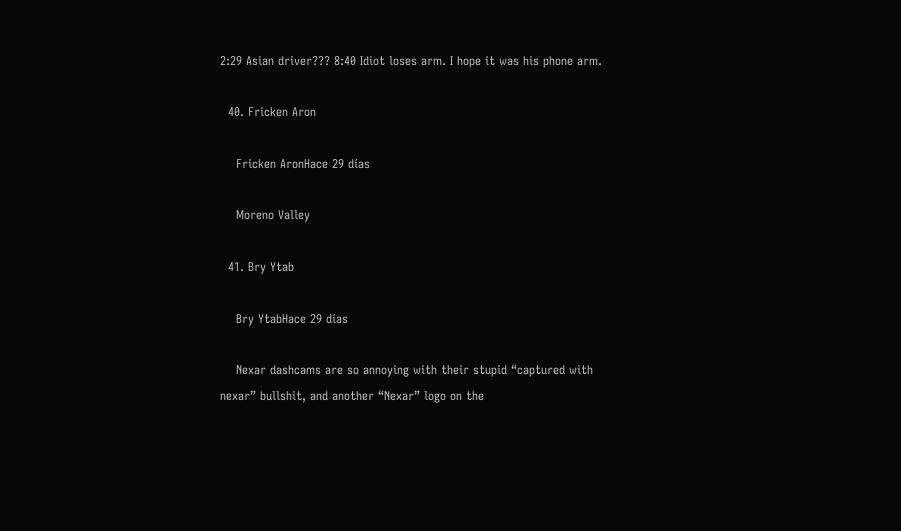2:29 Asian driver??? 8:40 Idiot loses arm. I hope it was his phone arm.

  40. Fricken Aron

    Fricken AronHace 29 días

    Moreno Valley

  41. Bry Ytab

    Bry YtabHace 29 días

    Nexar dashcams are so annoying with their stupid “captured with nexar” bullshit, and another “Nexar” logo on the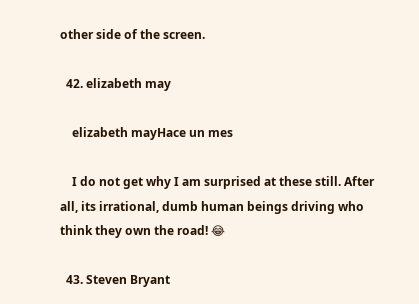other side of the screen.

  42. elizabeth may

    elizabeth mayHace un mes

    I do not get why I am surprised at these still. After all, its irrational, dumb human beings driving who think they own the road! 😂

  43. Steven Bryant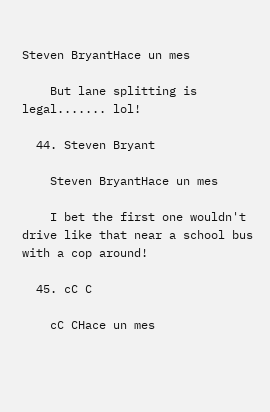Steven BryantHace un mes

    But lane splitting is legal....... lol!

  44. Steven Bryant

    Steven BryantHace un mes

    I bet the first one wouldn't drive like that near a school bus with a cop around!

  45. cC C

    cC CHace un mes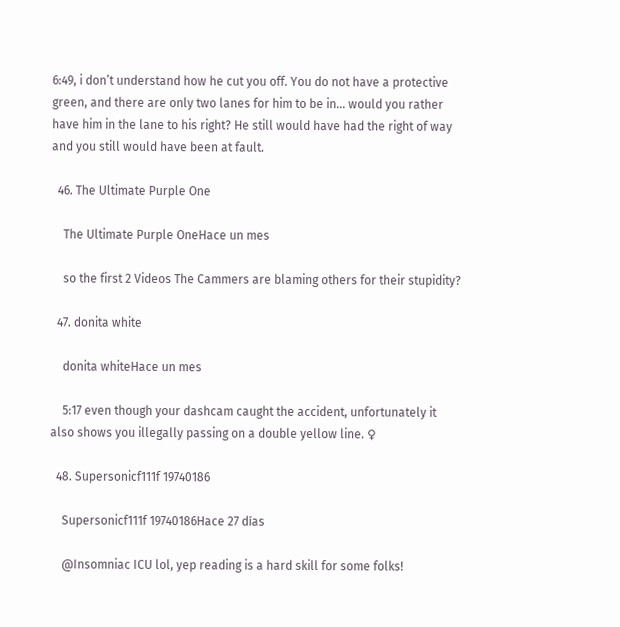6:49, i don’t understand how he cut you off. You do not have a protective green, and there are only two lanes for him to be in... would you rather have him in the lane to his right? He still would have had the right of way and you still would have been at fault.

  46. The Ultimate Purple One

    The Ultimate Purple OneHace un mes

    so the first 2 Videos The Cammers are blaming others for their stupidity?

  47. donita white

    donita whiteHace un mes

    5:17 even though your dashcam caught the accident, unfortunately it also shows you illegally passing on a double yellow line. ♀

  48. Supersonicf111f 19740186

    Supersonicf111f 19740186Hace 27 días

    @Insomniac ICU lol, yep reading is a hard skill for some folks!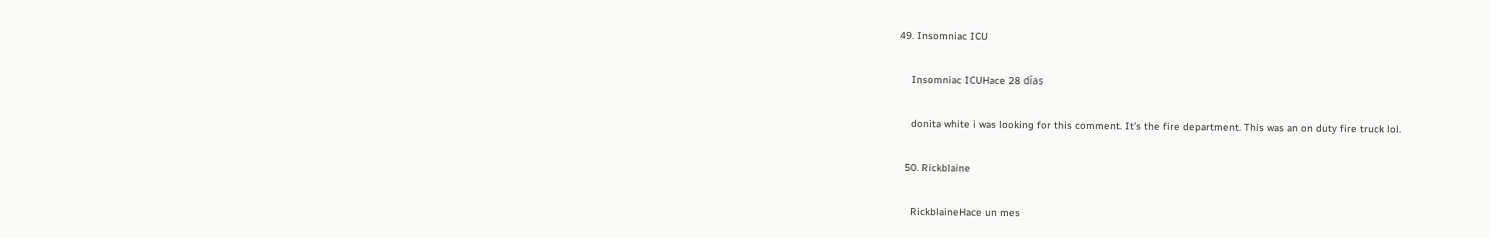49. Insomniac ICU

    Insomniac ICUHace 28 días

    donita white i was looking for this comment. It’s the fire department. This was an on duty fire truck lol.

  50. Rickblaine

    RickblaineHace un mes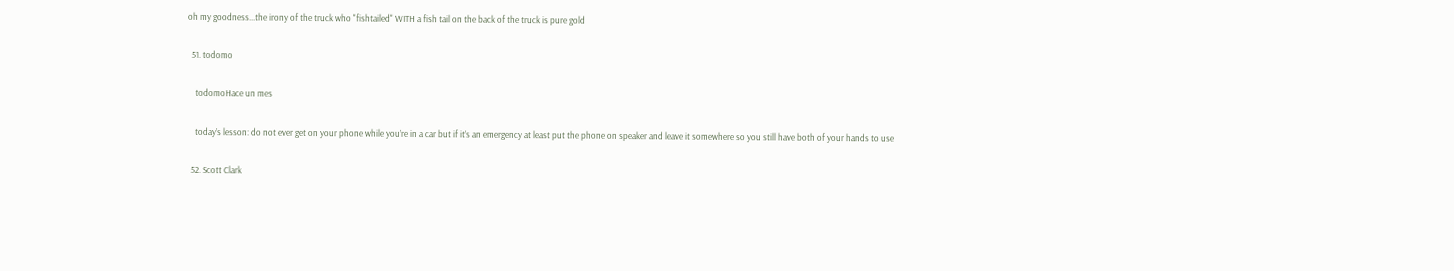oh my goodness...the irony of the truck who "fishtailed" WITH a fish tail on the back of the truck is pure gold

  51. todomo

    todomoHace un mes

    today’s lesson: do not ever get on your phone while you’re in a car but if it’s an emergency at least put the phone on speaker and leave it somewhere so you still have both of your hands to use

  52. Scott Clark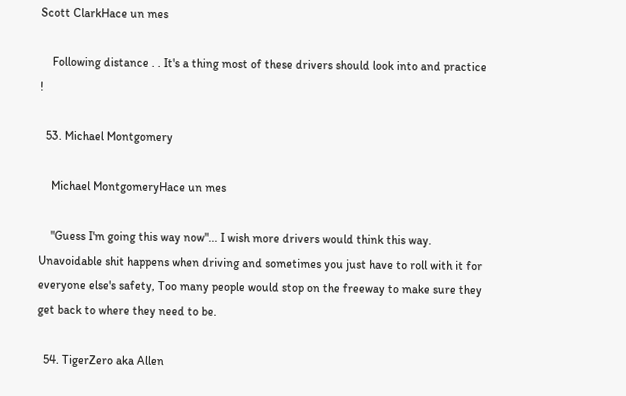Scott ClarkHace un mes

    Following distance . . It's a thing most of these drivers should look into and practice !

  53. Michael Montgomery

    Michael MontgomeryHace un mes

    "Guess I'm going this way now"... I wish more drivers would think this way. Unavoidable shit happens when driving and sometimes you just have to roll with it for everyone else's safety, Too many people would stop on the freeway to make sure they get back to where they need to be.

  54. TigerZero aka Allen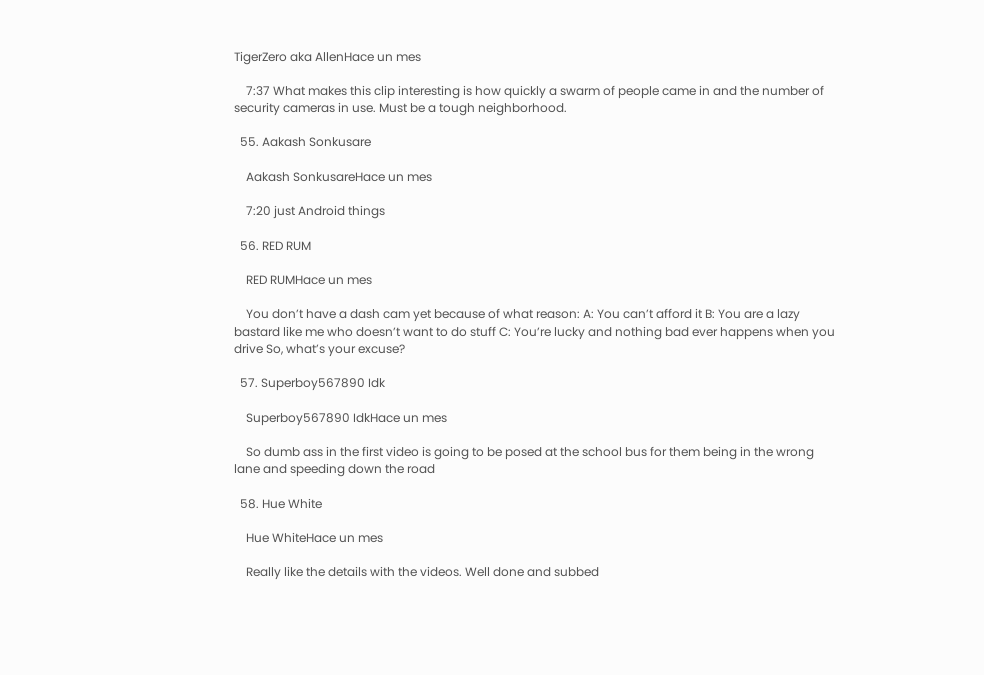TigerZero aka AllenHace un mes

    7:37 What makes this clip interesting is how quickly a swarm of people came in and the number of security cameras in use. Must be a tough neighborhood.

  55. Aakash Sonkusare

    Aakash SonkusareHace un mes

    7:20 just Android things

  56. RED RUM

    RED RUMHace un mes

    You don’t have a dash cam yet because of what reason: A: You can’t afford it B: You are a lazy bastard like me who doesn’t want to do stuff C: You’re lucky and nothing bad ever happens when you drive So, what’s your excuse?

  57. Superboy567890 Idk

    Superboy567890 IdkHace un mes

    So dumb ass in the first video is going to be posed at the school bus for them being in the wrong lane and speeding down the road

  58. Hue White

    Hue WhiteHace un mes

    Really like the details with the videos. Well done and subbed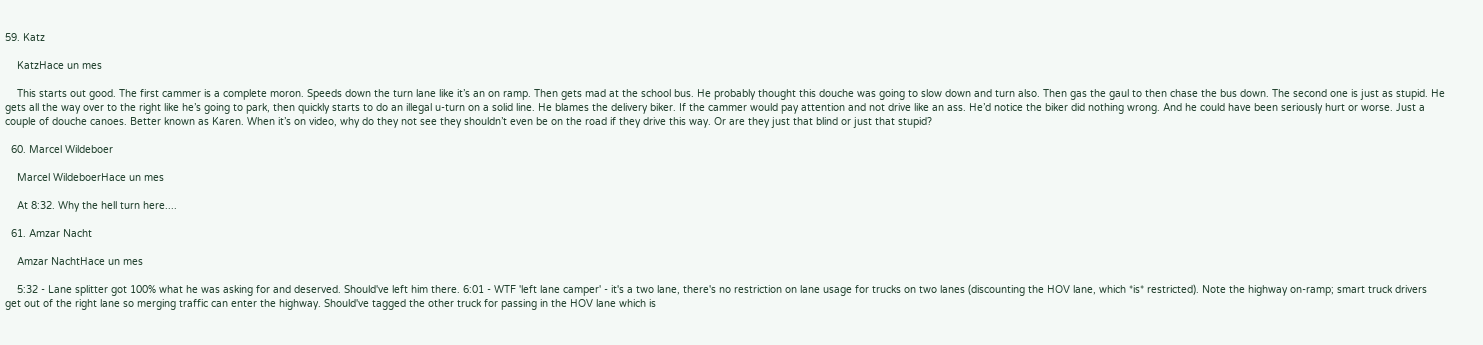59. Katz

    KatzHace un mes

    This starts out good. The first cammer is a complete moron. Speeds down the turn lane like it’s an on ramp. Then gets mad at the school bus. He probably thought this douche was going to slow down and turn also. Then gas the gaul to then chase the bus down. The second one is just as stupid. He gets all the way over to the right like he’s going to park, then quickly starts to do an illegal u-turn on a solid line. He blames the delivery biker. If the cammer would pay attention and not drive like an ass. He’d notice the biker did nothing wrong. And he could have been seriously hurt or worse. Just a couple of douche canoes. Better known as Karen. When it’s on video, why do they not see they shouldn’t even be on the road if they drive this way. Or are they just that blind or just that stupid?

  60. Marcel Wildeboer

    Marcel WildeboerHace un mes

    At 8:32. Why the hell turn here....

  61. Amzar Nacht

    Amzar NachtHace un mes

    5:32 - Lane splitter got 100% what he was asking for and deserved. Should've left him there. 6:01 - WTF 'left lane camper' - it's a two lane, there's no restriction on lane usage for trucks on two lanes (discounting the HOV lane, which *is* restricted). Note the highway on-ramp; smart truck drivers get out of the right lane so merging traffic can enter the highway. Should've tagged the other truck for passing in the HOV lane which is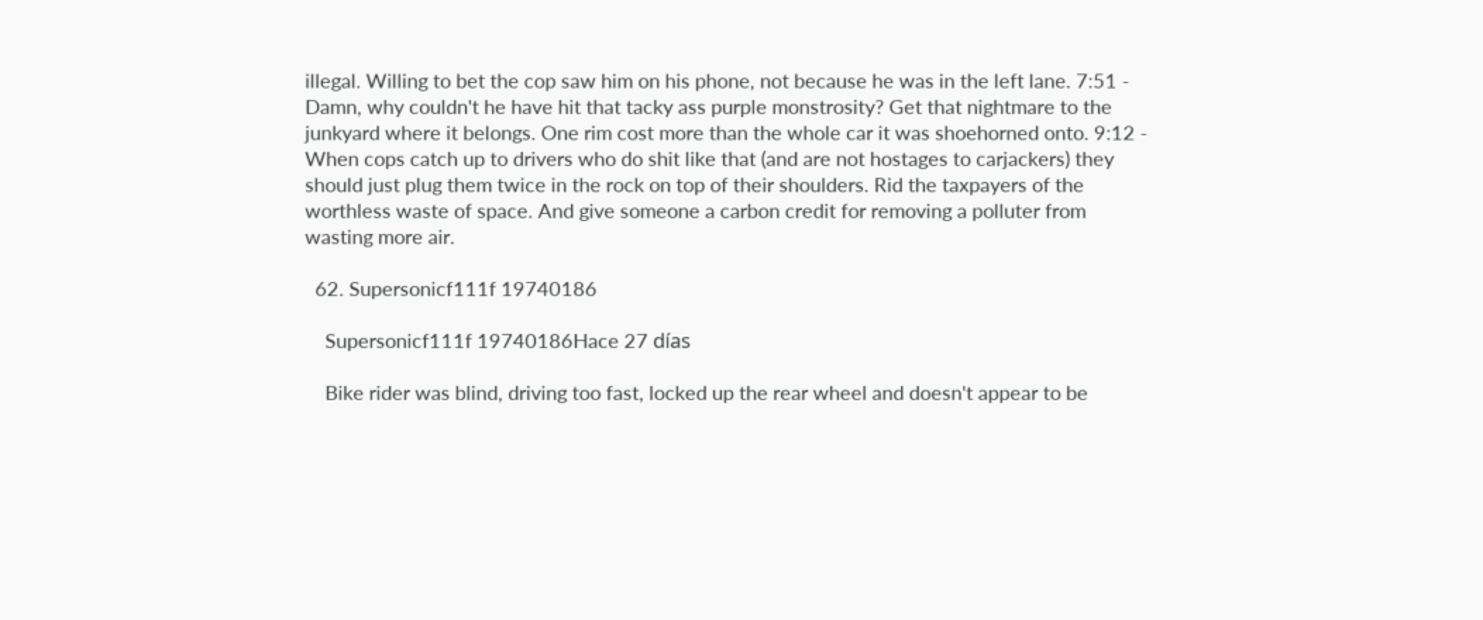illegal. Willing to bet the cop saw him on his phone, not because he was in the left lane. 7:51 - Damn, why couldn't he have hit that tacky ass purple monstrosity? Get that nightmare to the junkyard where it belongs. One rim cost more than the whole car it was shoehorned onto. 9:12 - When cops catch up to drivers who do shit like that (and are not hostages to carjackers) they should just plug them twice in the rock on top of their shoulders. Rid the taxpayers of the worthless waste of space. And give someone a carbon credit for removing a polluter from wasting more air.

  62. Supersonicf111f 19740186

    Supersonicf111f 19740186Hace 27 días

    Bike rider was blind, driving too fast, locked up the rear wheel and doesn't appear to be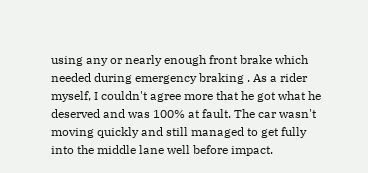using any or nearly enough front brake which needed during emergency braking . As a rider myself, I couldn't agree more that he got what he deserved and was 100% at fault. The car wasn't moving quickly and still managed to get fully into the middle lane well before impact.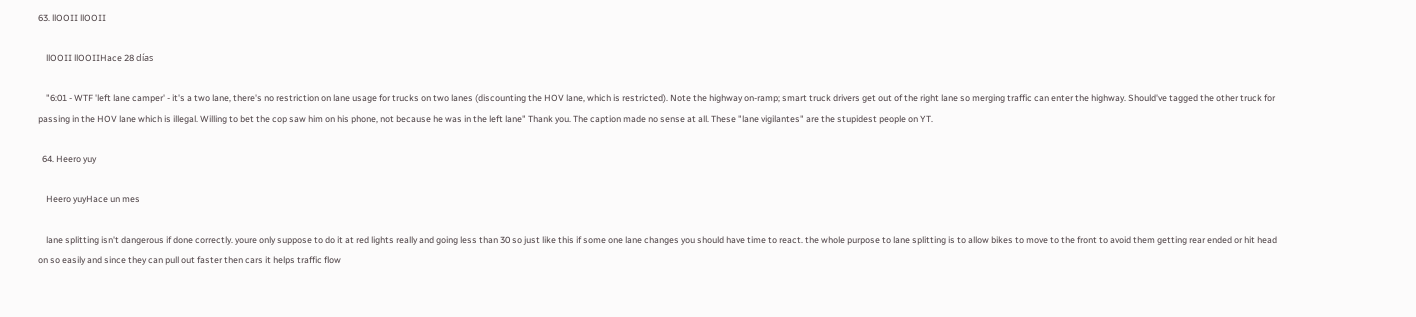63. llOOII llOOII

    llOOII llOOIIHace 28 días

    "6:01 - WTF 'left lane camper' - it's a two lane, there's no restriction on lane usage for trucks on two lanes (discounting the HOV lane, which is restricted). Note the highway on-ramp; smart truck drivers get out of the right lane so merging traffic can enter the highway. Should've tagged the other truck for passing in the HOV lane which is illegal. Willing to bet the cop saw him on his phone, not because he was in the left lane" Thank you. The caption made no sense at all. These "lane vigilantes" are the stupidest people on YT.

  64. Heero yuy

    Heero yuyHace un mes

    lane splitting isn't dangerous if done correctly. youre only suppose to do it at red lights really and going less than 30 so just like this if some one lane changes you should have time to react. the whole purpose to lane splitting is to allow bikes to move to the front to avoid them getting rear ended or hit head on so easily and since they can pull out faster then cars it helps traffic flow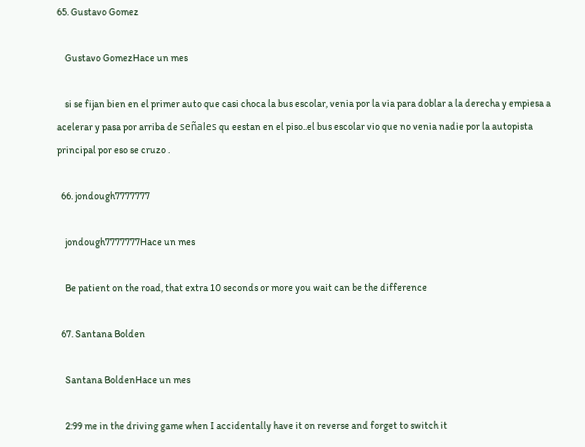65. Gustavo Gomez

    Gustavo GomezHace un mes

    si se fijan bien en el primer auto que casi choca la bus escolar, venia por la via para doblar a la derecha y empiesa a acelerar y pasa por arriba de señales qu eestan en el piso..el bus escolar vio que no venia nadie por la autopista principal por eso se cruzo .

  66. jondough7777777

    jondough7777777Hace un mes

    Be patient on the road, that extra 10 seconds or more you wait can be the difference

  67. Santana Bolden

    Santana BoldenHace un mes

    2:99 me in the driving game when I accidentally have it on reverse and forget to switch it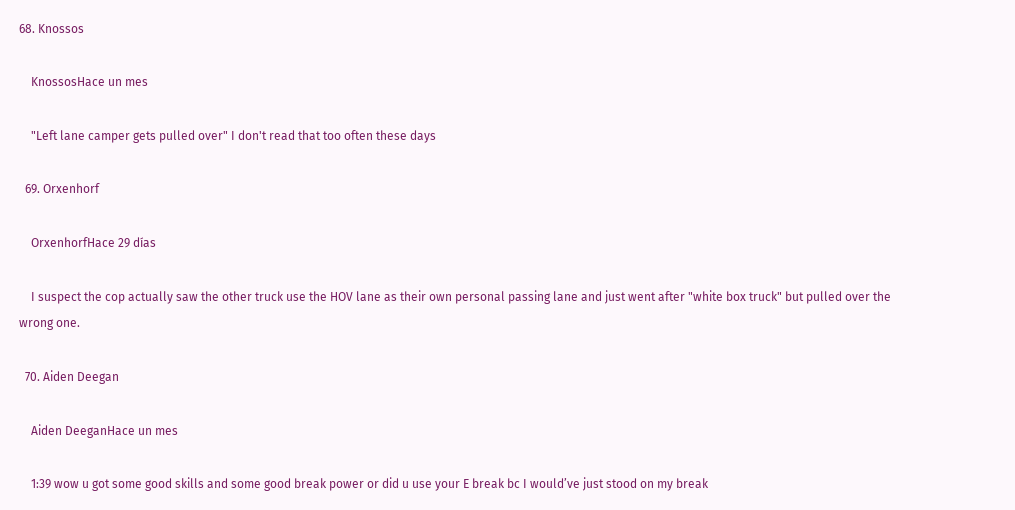68. Knossos

    KnossosHace un mes

    "Left lane camper gets pulled over" I don't read that too often these days

  69. Orxenhorf

    OrxenhorfHace 29 días

    I suspect the cop actually saw the other truck use the HOV lane as their own personal passing lane and just went after "white box truck" but pulled over the wrong one.

  70. Aiden Deegan

    Aiden DeeganHace un mes

    1:39 wow u got some good skills and some good break power or did u use your E break bc I would’ve just stood on my break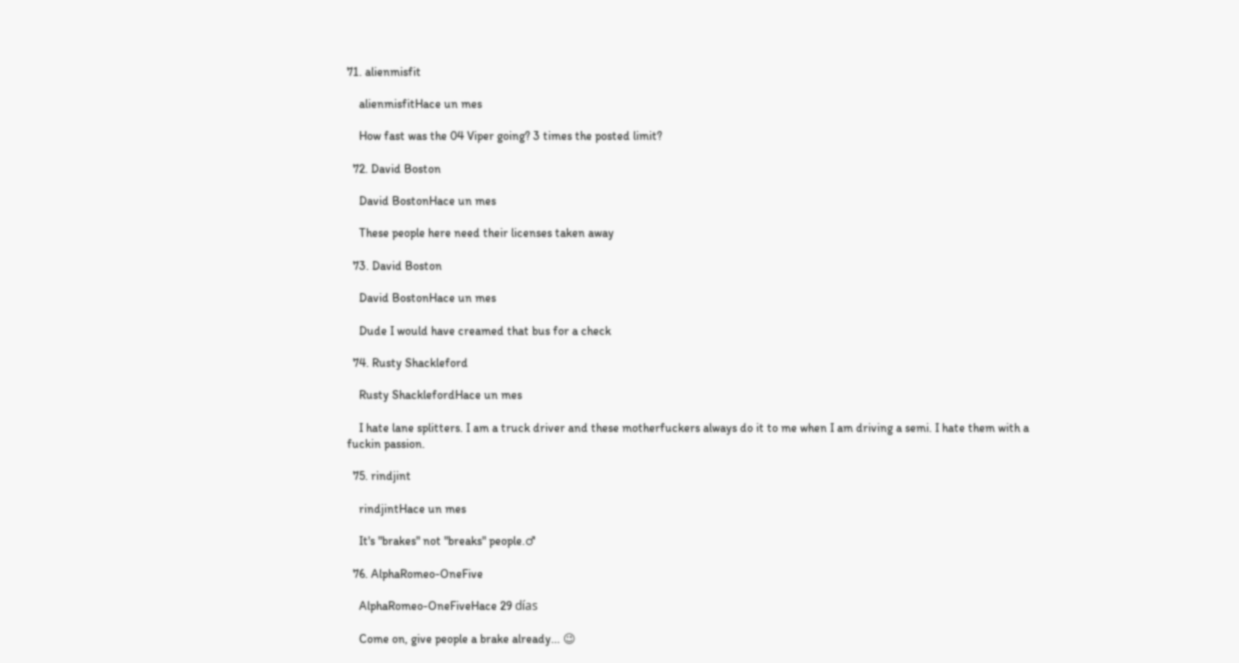71. alienmisfit

    alienmisfitHace un mes

    How fast was the 04 Viper going? 3 times the posted limit?

  72. David Boston

    David BostonHace un mes

    These people here need their licenses taken away

  73. David Boston

    David BostonHace un mes

    Dude I would have creamed that bus for a check

  74. Rusty Shackleford

    Rusty ShacklefordHace un mes

    I hate lane splitters. I am a truck driver and these motherfuckers always do it to me when I am driving a semi. I hate them with a fuckin passion.

  75. rindjint

    rindjintHace un mes

    It's "brakes" not "breaks" people.♂

  76. AlphaRomeo-OneFive

    AlphaRomeo-OneFiveHace 29 días

    Come on, give people a brake already... 😉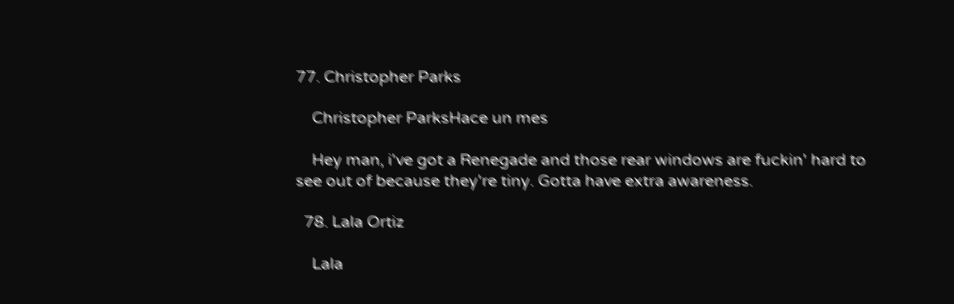77. Christopher Parks

    Christopher ParksHace un mes

    Hey man, i've got a Renegade and those rear windows are fuckin' hard to see out of because they're tiny. Gotta have extra awareness.

  78. Lala Ortiz

    Lala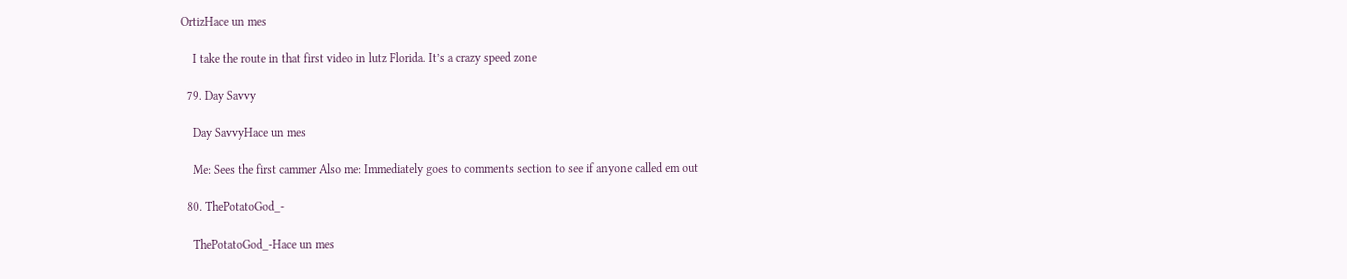OrtizHace un mes

    I take the route in that first video in lutz Florida. It’s a crazy speed zone

  79. Day Savvy

    Day SavvyHace un mes

    Me: Sees the first cammer Also me: Immediately goes to comments section to see if anyone called em out

  80. ThePotatoGod_-

    ThePotatoGod_-Hace un mes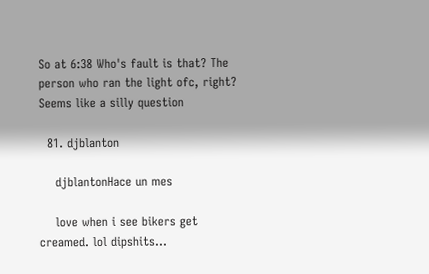So at 6:38 Who's fault is that? The person who ran the light ofc, right? Seems like a silly question

  81. djblanton

    djblantonHace un mes

    love when i see bikers get creamed. lol dipshits...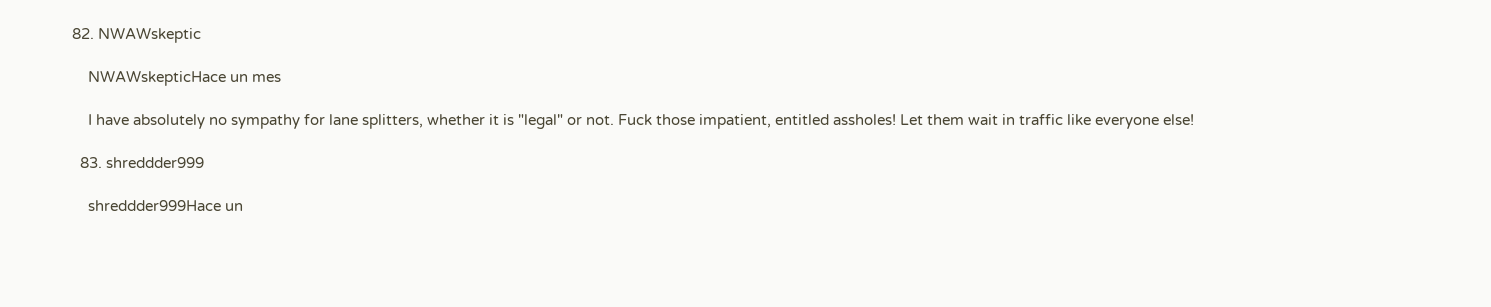82. NWAWskeptic

    NWAWskepticHace un mes

    I have absolutely no sympathy for lane splitters, whether it is "legal" or not. Fuck those impatient, entitled assholes! Let them wait in traffic like everyone else!

  83. shreddder999

    shreddder999Hace un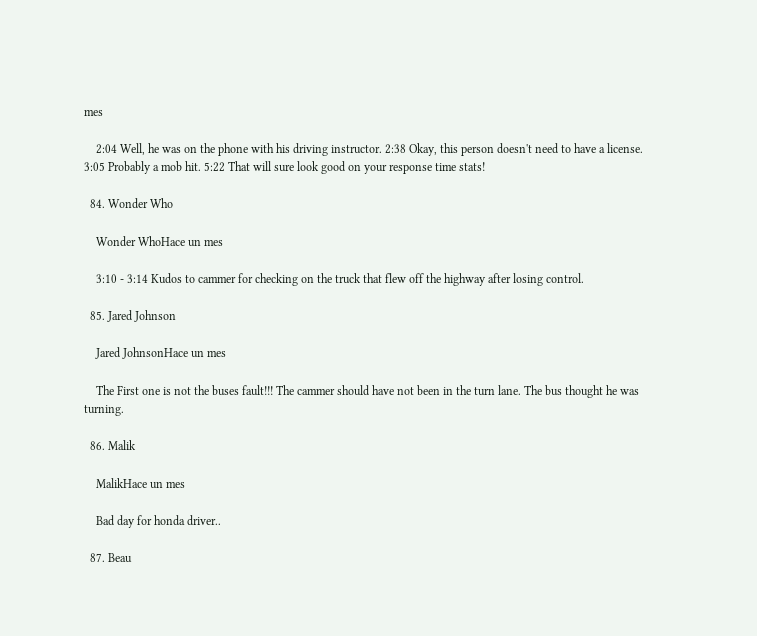mes

    2:04 Well, he was on the phone with his driving instructor. 2:38 Okay, this person doesn't need to have a license. 3:05 Probably a mob hit. 5:22 That will sure look good on your response time stats!

  84. Wonder Who

    Wonder WhoHace un mes

    3:10 - 3:14 Kudos to cammer for checking on the truck that flew off the highway after losing control.

  85. Jared Johnson

    Jared JohnsonHace un mes

    The First one is not the buses fault!!! The cammer should have not been in the turn lane. The bus thought he was turning.

  86. Malik

    MalikHace un mes

    Bad day for honda driver..

  87. Beau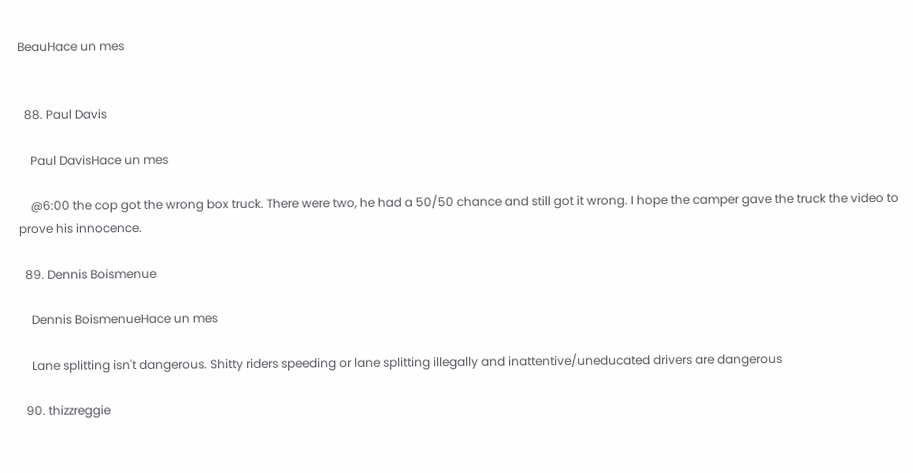BeauHace un mes


  88. Paul Davis

    Paul DavisHace un mes

    @6:00 the cop got the wrong box truck. There were two, he had a 50/50 chance and still got it wrong. I hope the camper gave the truck the video to prove his innocence.

  89. Dennis Boismenue

    Dennis BoismenueHace un mes

    Lane splitting isn't dangerous. Shitty riders speeding or lane splitting illegally and inattentive/uneducated drivers are dangerous

  90. thizzreggie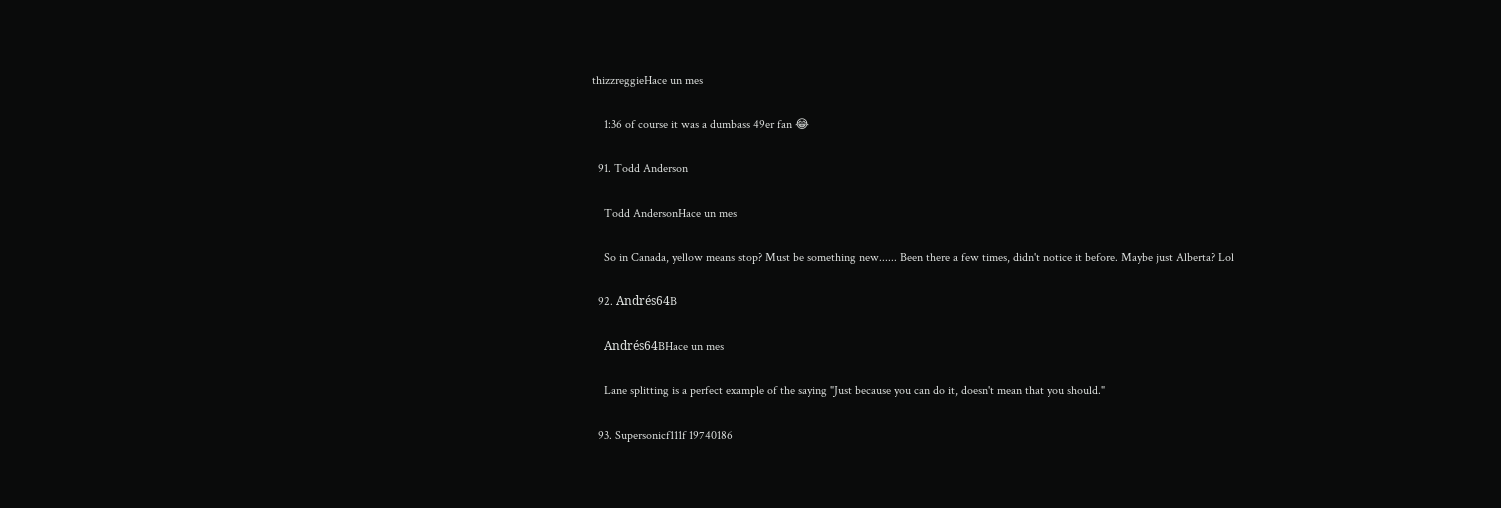thizzreggieHace un mes

    1:36 of course it was a dumbass 49er fan 😂

  91. Todd Anderson

    Todd AndersonHace un mes

    So in Canada, yellow means stop? Must be something new...... Been there a few times, didn't notice it before. Maybe just Alberta? Lol

  92. Andrés64B

    Andrés64BHace un mes

    Lane splitting is a perfect example of the saying "Just because you can do it, doesn't mean that you should."

  93. Supersonicf111f 19740186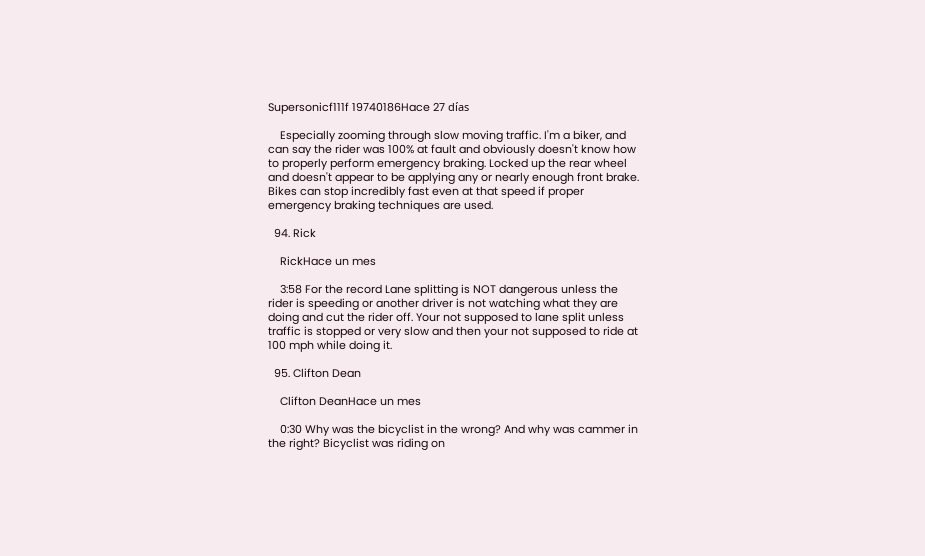Supersonicf111f 19740186Hace 27 días

    Especially zooming through slow moving traffic. I'm a biker, and can say the rider was 100% at fault and obviously doesn't know how to properly perform emergency braking. Locked up the rear wheel and doesn't appear to be applying any or nearly enough front brake. Bikes can stop incredibly fast even at that speed if proper emergency braking techniques are used.

  94. Rick

    RickHace un mes

    3:58 For the record Lane splitting is NOT dangerous unless the rider is speeding or another driver is not watching what they are doing and cut the rider off. Your not supposed to lane split unless traffic is stopped or very slow and then your not supposed to ride at 100 mph while doing it.

  95. Clifton Dean

    Clifton DeanHace un mes

    0:30 Why was the bicyclist in the wrong? And why was cammer in the right? Bicyclist was riding on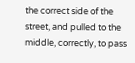the correct side of the street, and pulled to the middle, correctly, to pass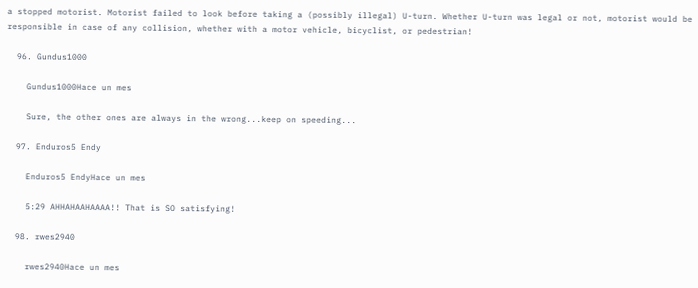a stopped motorist. Motorist failed to look before taking a (possibly illegal) U-turn. Whether U-turn was legal or not, motorist would be responsible in case of any collision, whether with a motor vehicle, bicyclist, or pedestrian!

  96. Gundus1000

    Gundus1000Hace un mes

    Sure, the other ones are always in the wrong...keep on speeding...

  97. Enduros5 Endy

    Enduros5 EndyHace un mes

    5:29 AHHAHAAHAAAA!! That is SO satisfying!

  98. rwes2940

    rwes2940Hace un mes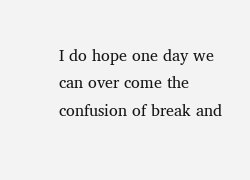I do hope one day we can over come the confusion of break and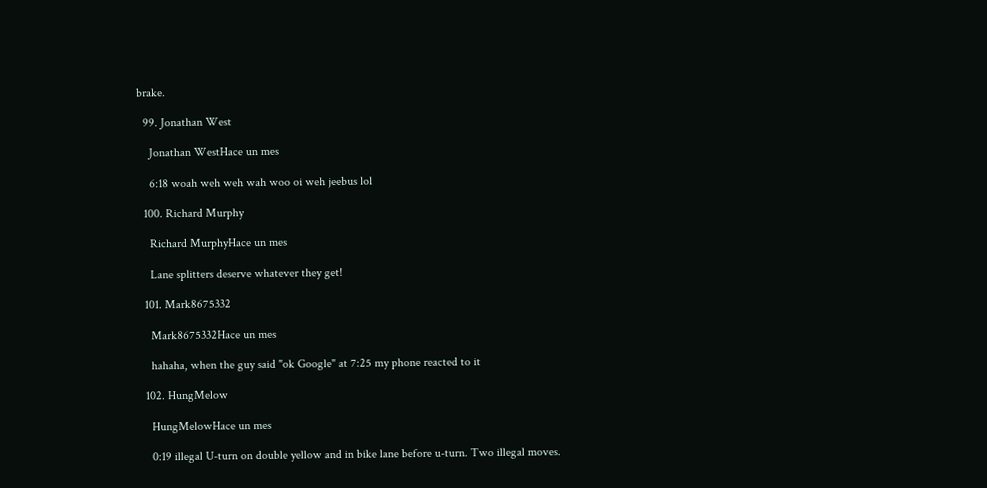brake.

  99. Jonathan West

    Jonathan WestHace un mes

    6:18 woah weh weh wah woo oi weh jeebus lol

  100. Richard Murphy

    Richard MurphyHace un mes

    Lane splitters deserve whatever they get!

  101. Mark8675332

    Mark8675332Hace un mes

    hahaha, when the guy said "ok Google" at 7:25 my phone reacted to it

  102. HungMelow

    HungMelowHace un mes

    0:19 illegal U-turn on double yellow and in bike lane before u-turn. Two illegal moves.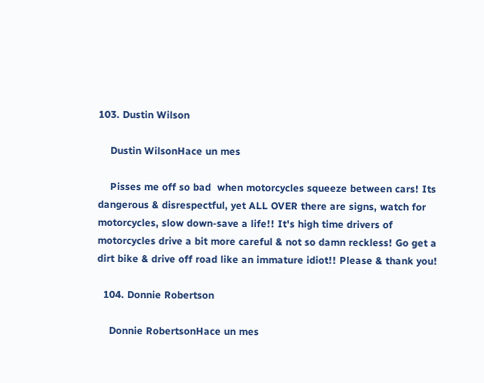103. Dustin Wilson

    Dustin WilsonHace un mes

    Pisses me off so bad  when motorcycles squeeze between cars! Its dangerous & disrespectful, yet ALL OVER there are signs, watch for motorcycles, slow down-save a life!! It's high time drivers of motorcycles drive a bit more careful & not so damn reckless! Go get a dirt bike & drive off road like an immature idiot!! Please & thank you!

  104. Donnie Robertson

    Donnie RobertsonHace un mes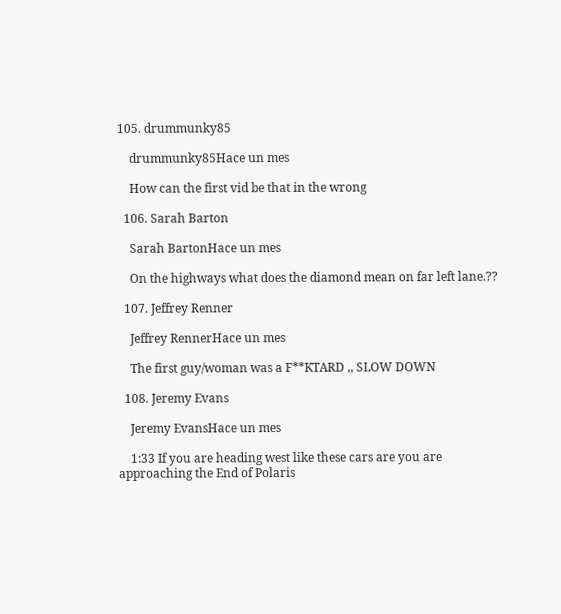105. drummunky85

    drummunky85Hace un mes

    How can the first vid be that in the wrong

  106. Sarah Barton

    Sarah BartonHace un mes

    On the highways what does the diamond mean on far left lane.??

  107. Jeffrey Renner

    Jeffrey RennerHace un mes

    The first guy/woman was a F**KTARD ,, SLOW DOWN

  108. Jeremy Evans

    Jeremy EvansHace un mes

    1:33 If you are heading west like these cars are you are approaching the End of Polaris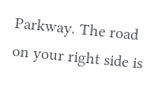Parkway. The road on your right side is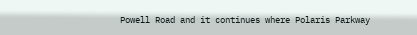Powell Road and it continues where Polaris Parkway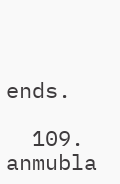ends.

  109. anmubla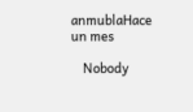anmublaHace un mes

    Nobody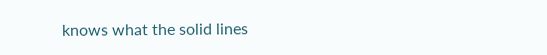knows what the solid lines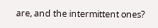are, and the intermittent ones?